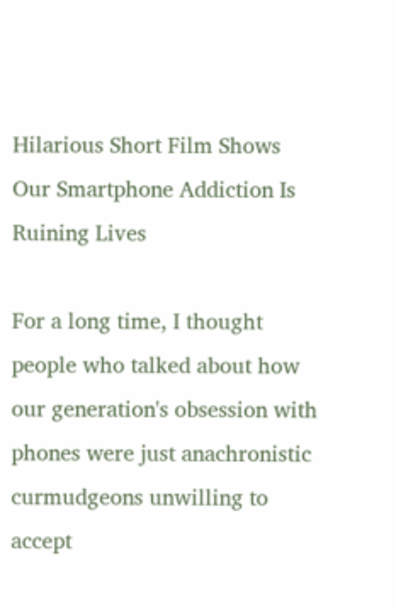Hilarious Short Film Shows Our Smartphone Addiction Is Ruining Lives

For a long time, I thought people who talked about how our generation's obsession with phones were just anachronistic curmudgeons unwilling to accept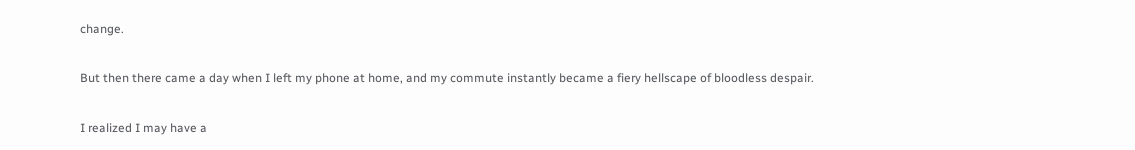change.

But then there came a day when I left my phone at home, and my commute instantly became a fiery hellscape of bloodless despair.

I realized I may have a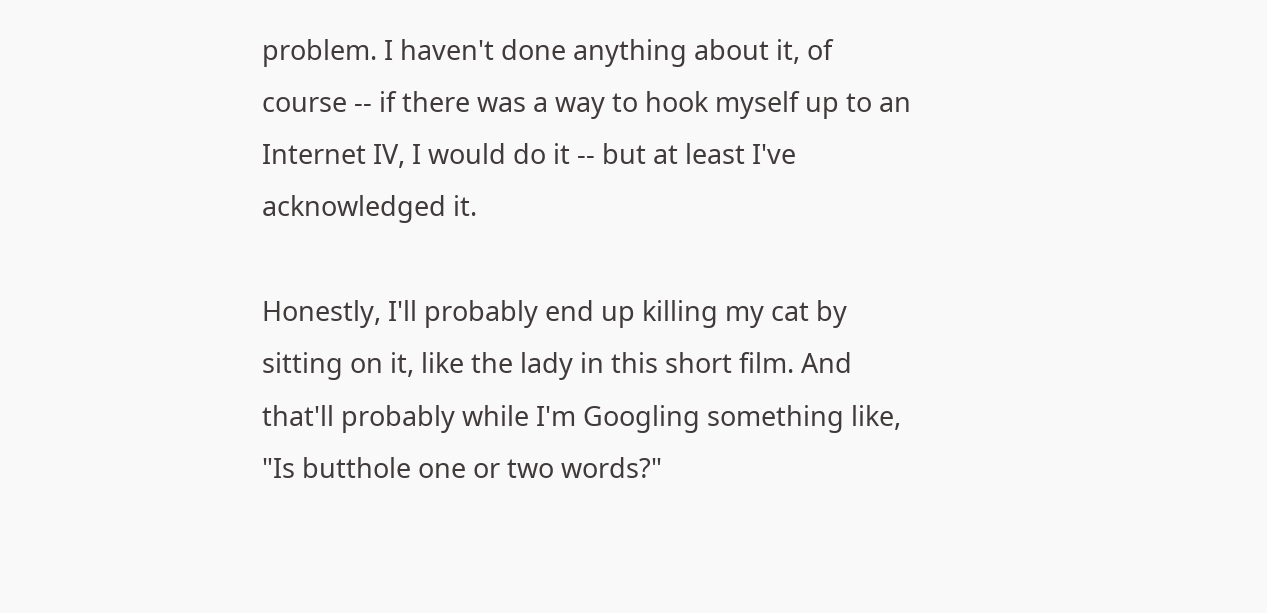problem. I haven't done anything about it, of course -- if there was a way to hook myself up to an Internet IV, I would do it -- but at least I've acknowledged it.

Honestly, I'll probably end up killing my cat by sitting on it, like the lady in this short film. And that'll probably while I'm Googling something like, "Is butthole one or two words?"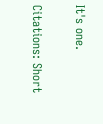It's one.

Citations: Short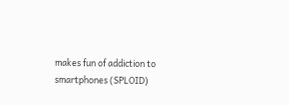makes fun of addiction to smartphones (SPLOID)